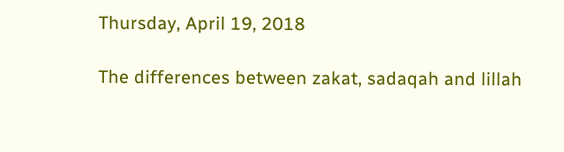Thursday, April 19, 2018

The differences between zakat, sadaqah and lillah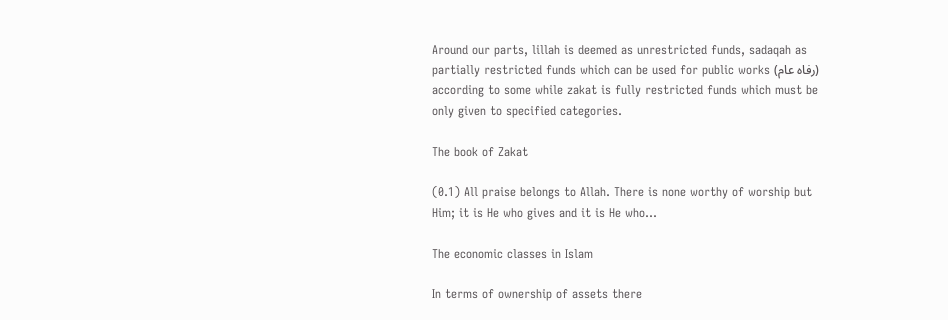Around our parts, lillah is deemed as unrestricted funds, sadaqah as partially restricted funds which can be used for public works (رفاه عام) according to some while zakat is fully restricted funds which must be only given to specified categories.

The book of Zakat

(0.1) All praise belongs to Allah. There is none worthy of worship but Him; it is He who gives and it is He who...

The economic classes in Islam

In terms of ownership of assets there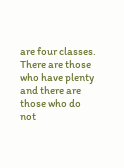are four classes. There are those who have plenty and there are those who do not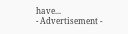have...
- Advertisement -